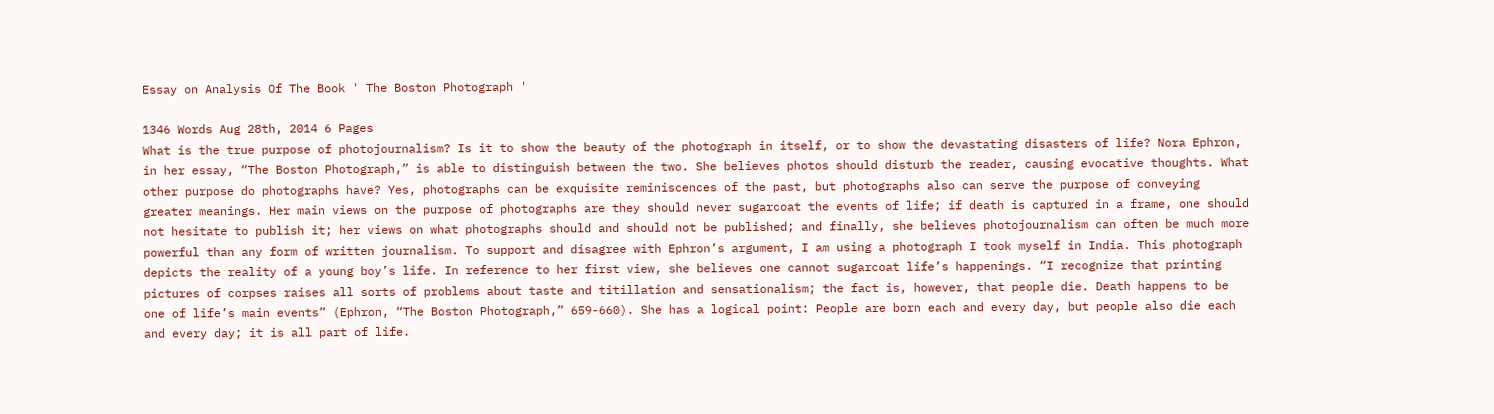Essay on Analysis Of The Book ' The Boston Photograph '

1346 Words Aug 28th, 2014 6 Pages
What is the true purpose of photojournalism? Is it to show the beauty of the photograph in itself, or to show the devastating disasters of life? Nora Ephron, in her essay, “The Boston Photograph,” is able to distinguish between the two. She believes photos should disturb the reader, causing evocative thoughts. What other purpose do photographs have? Yes, photographs can be exquisite reminiscences of the past, but photographs also can serve the purpose of conveying greater meanings. Her main views on the purpose of photographs are they should never sugarcoat the events of life; if death is captured in a frame, one should not hesitate to publish it; her views on what photographs should and should not be published; and finally, she believes photojournalism can often be much more powerful than any form of written journalism. To support and disagree with Ephron’s argument, I am using a photograph I took myself in India. This photograph depicts the reality of a young boy’s life. In reference to her first view, she believes one cannot sugarcoat life’s happenings. “I recognize that printing pictures of corpses raises all sorts of problems about taste and titillation and sensationalism; the fact is, however, that people die. Death happens to be one of life’s main events” (Ephron, “The Boston Photograph,” 659-660). She has a logical point: People are born each and every day, but people also die each and every day; it is all part of life.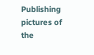Publishing pictures of the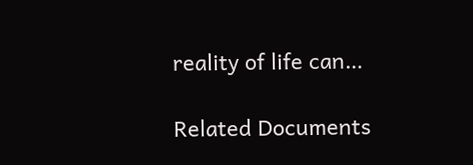reality of life can…

Related Documents